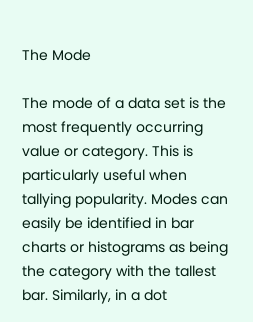The Mode

The mode of a data set is the most frequently occurring value or category. This is particularly useful when tallying popularity. Modes can easily be identified in bar charts or histograms as being the category with the tallest bar. Similarly, in a dot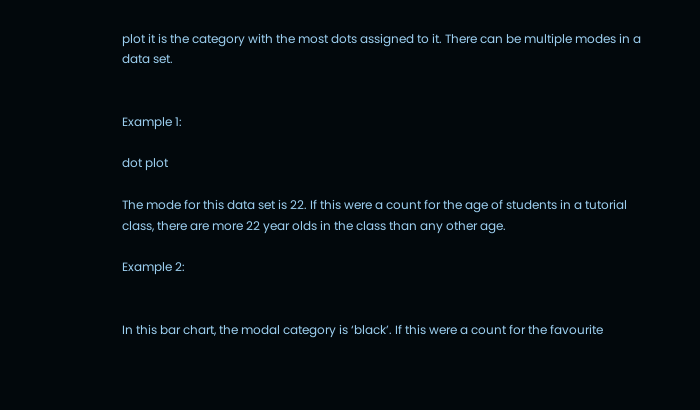plot it is the category with the most dots assigned to it. There can be multiple modes in a data set.


Example 1:

dot plot

The mode for this data set is 22. If this were a count for the age of students in a tutorial class, there are more 22 year olds in the class than any other age.

Example 2:


In this bar chart, the modal category is ‘black’. If this were a count for the favourite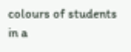colours of students in a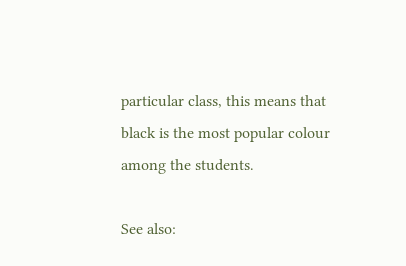particular class, this means that black is the most popular colour among the students.

See also: